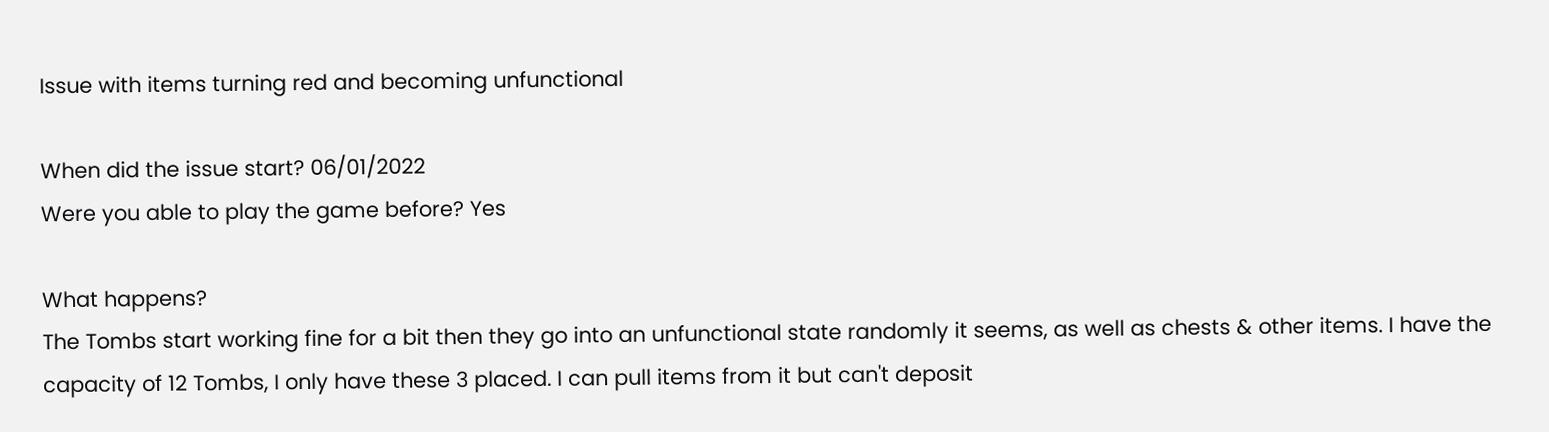Issue with items turning red and becoming unfunctional

When did the issue start? 06/01/2022
Were you able to play the game before? Yes

What happens?
The Tombs start working fine for a bit then they go into an unfunctional state randomly it seems, as well as chests & other items. I have the capacity of 12 Tombs, I only have these 3 placed. I can pull items from it but can't deposit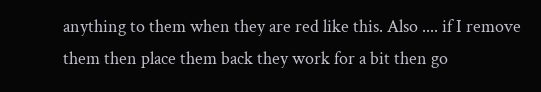anything to them when they are red like this. Also .... if I remove them then place them back they work for a bit then go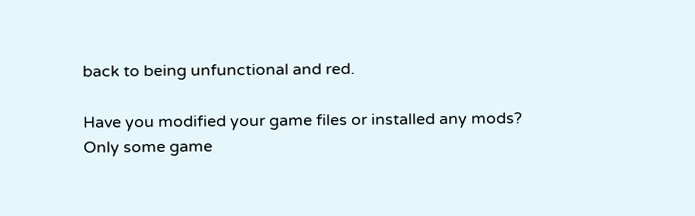back to being unfunctional and red.

Have you modified your game files or installed any mods?
Only some game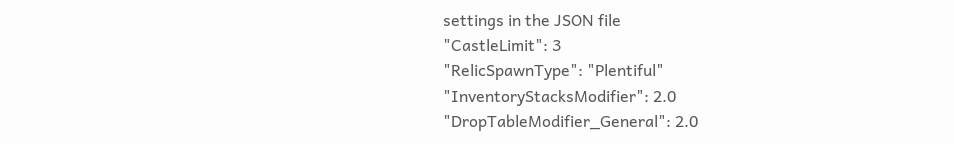settings in the JSON file
"CastleLimit": 3
"RelicSpawnType": "Plentiful"
"InventoryStacksModifier": 2.0
"DropTableModifier_General": 2.0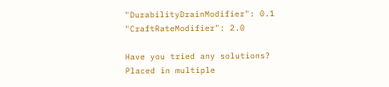"DurabilityDrainModifier": 0.1
"CraftRateModifier": 2.0

Have you tried any solutions?
Placed in multiple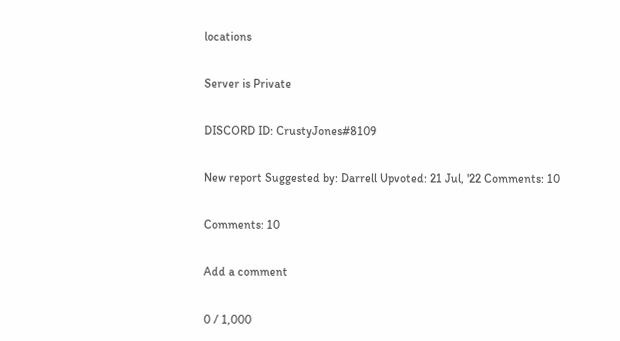locations

Server is Private

DISCORD ID: CrustyJones#8109

New report Suggested by: Darrell Upvoted: 21 Jul, '22 Comments: 10

Comments: 10

Add a comment

0 / 1,000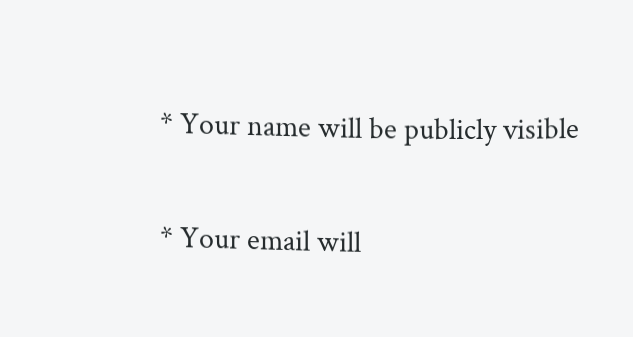* Your name will be publicly visible

* Your email will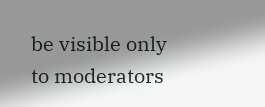be visible only to moderators